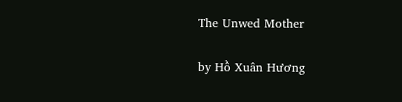The Unwed Mother

by Hồ Xuân Hương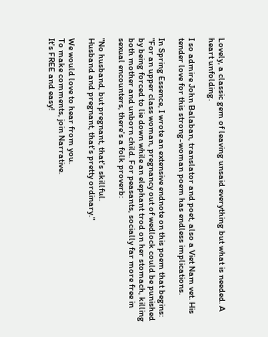Lovely, a classic gem of leaving unsaid everything but what is needed. A heart unfolding.

I so admire John Balaban, translator and poet, also a Viet Nam vet. His tender love for this strong-woman poem has endless implications.

In Spring Essence, I wrote an extensive endnote on this poem that begins: "For an upper class woman, pregnancy out of wedlock could be punished by being forced to lie down while an elephant trod on her stomach, killing both mother and unborn child. For peasants, socially far more free in sexual encounters, there's a folk proverb:

"No husband, but pregnant, that's skillful.
Husband and pregnant, that's pretty ordinary."

We would love to hear from you.
To make comments, join Narrative.
It's FREE and easy!